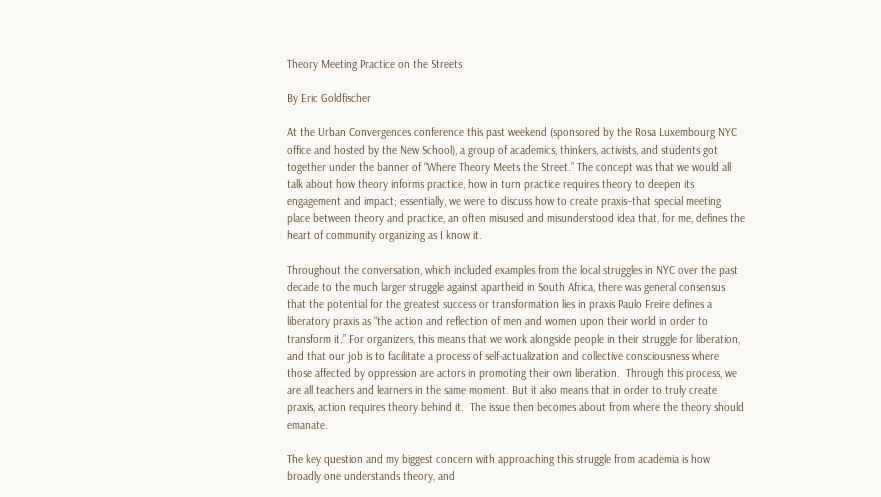Theory Meeting Practice on the Streets

By Eric Goldfischer

At the Urban Convergences conference this past weekend (sponsored by the Rosa Luxembourg NYC office and hosted by the New School), a group of academics, thinkers, activists, and students got together under the banner of “Where Theory Meets the Street.” The concept was that we would all talk about how theory informs practice, how in turn practice requires theory to deepen its engagement and impact; essentially, we were to discuss how to create praxis–that special meeting place between theory and practice, an often misused and misunderstood idea that, for me, defines the heart of community organizing as I know it.

Throughout the conversation, which included examples from the local struggles in NYC over the past decade to the much larger struggle against apartheid in South Africa, there was general consensus that the potential for the greatest success or transformation lies in praxis Paulo Freire defines a liberatory praxis as “the action and reflection of men and women upon their world in order to transform it.” For organizers, this means that we work alongside people in their struggle for liberation, and that our job is to facilitate a process of self-actualization and collective consciousness where those affected by oppression are actors in promoting their own liberation.  Through this process, we are all teachers and learners in the same moment. But it also means that in order to truly create praxis, action requires theory behind it.  The issue then becomes about from where the theory should emanate.

The key question and my biggest concern with approaching this struggle from academia is how broadly one understands theory, and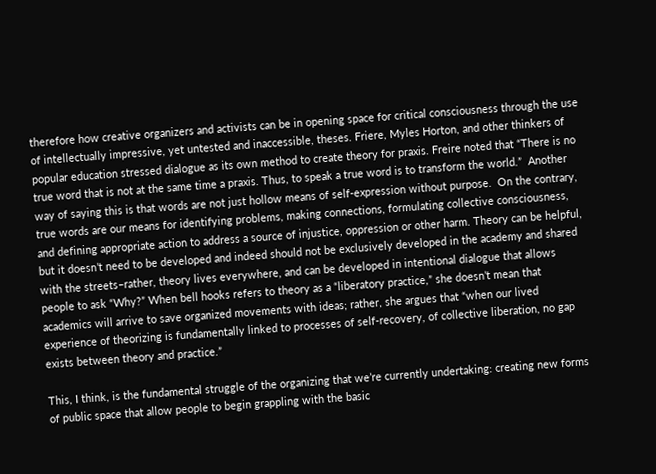therefore how creative organizers and activists can be in opening space for critical consciousness through the use of intellectually impressive, yet untested and inaccessible, theses. Friere, Myles Horton, and other thinkers of popular education stressed dialogue as its own method to create theory for praxis. Freire noted that “There is no true word that is not at the same time a praxis. Thus, to speak a true word is to transform the world.”  Another way of saying this is that words are not just hollow means of self-expression without purpose.  On the contrary, true words are our means for identifying problems, making connections, formulating collective consciousness, and defining appropriate action to address a source of injustice, oppression or other harm. Theory can be helpful, but it doesn’t need to be developed and indeed should not be exclusively developed in the academy and shared with the streets–rather, theory lives everywhere, and can be developed in intentional dialogue that allows people to ask “Why?” When bell hooks refers to theory as a “liberatory practice,” she doesn’t mean that academics will arrive to save organized movements with ideas; rather, she argues that “when our lived experience of theorizing is fundamentally linked to processes of self-recovery, of collective liberation, no gap exists between theory and practice.”

This, I think, is the fundamental struggle of the organizing that we’re currently undertaking: creating new forms of public space that allow people to begin grappling with the basic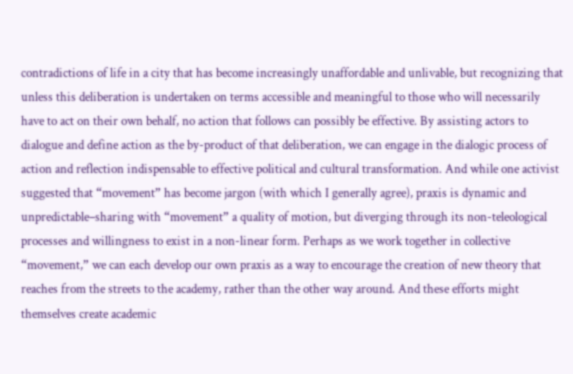contradictions of life in a city that has become increasingly unaffordable and unlivable, but recognizing that unless this deliberation is undertaken on terms accessible and meaningful to those who will necessarily have to act on their own behalf, no action that follows can possibly be effective. By assisting actors to dialogue and define action as the by-product of that deliberation, we can engage in the dialogic process of action and reflection indispensable to effective political and cultural transformation. And while one activist suggested that “movement” has become jargon (with which I generally agree), praxis is dynamic and unpredictable–sharing with “movement” a quality of motion, but diverging through its non-teleological processes and willingness to exist in a non-linear form. Perhaps as we work together in collective “movement,” we can each develop our own praxis as a way to encourage the creation of new theory that reaches from the streets to the academy, rather than the other way around. And these efforts might themselves create academic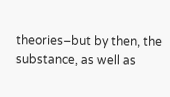theories–but by then, the substance, as well as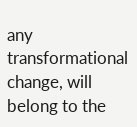any transformational change, will belong to the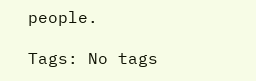people.

Tags: No tags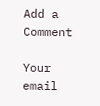Add a Comment

Your email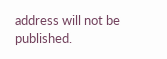address will not be published.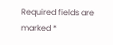Required fields are marked *